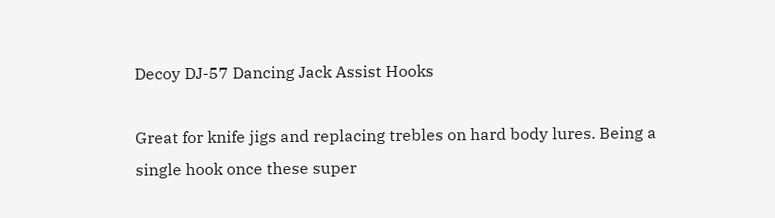Decoy DJ-57 Dancing Jack Assist Hooks

Great for knife jigs and replacing trebles on hard body lures. Being a single hook once these super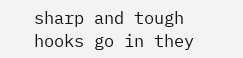sharp and tough hooks go in they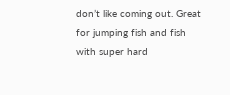don’t like coming out. Great for jumping fish and fish with super hard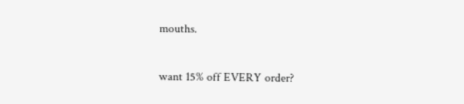mouths.

want 15% off EVERY order?